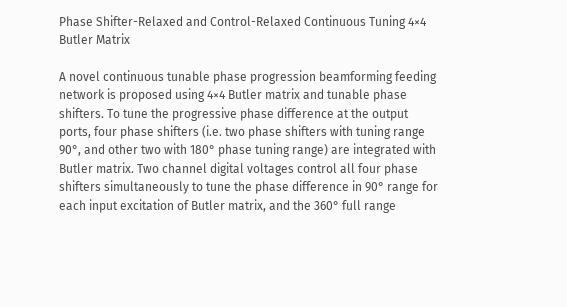Phase Shifter-Relaxed and Control-Relaxed Continuous Tuning 4×4 Butler Matrix

A novel continuous tunable phase progression beamforming feeding network is proposed using 4×4 Butler matrix and tunable phase shifters. To tune the progressive phase difference at the output ports, four phase shifters (i.e. two phase shifters with tuning range 90°, and other two with 180° phase tuning range) are integrated with Butler matrix. Two channel digital voltages control all four phase shifters simultaneously to tune the phase difference in 90° range for each input excitation of Butler matrix, and the 360° full range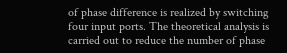of phase difference is realized by switching four input ports. The theoretical analysis is carried out to reduce the number of phase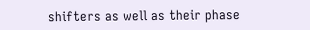shifters as well as their phase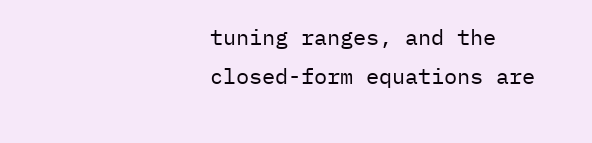tuning ranges, and the closed-form equations are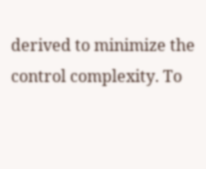derived to minimize the control complexity. To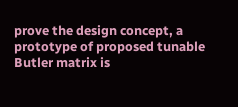prove the design concept, a prototype of proposed tunable Butler matrix is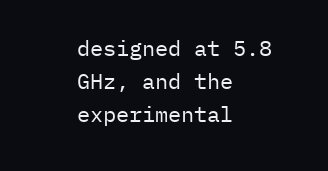designed at 5.8 GHz, and the experimental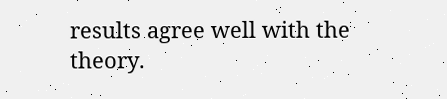results agree well with the theory.